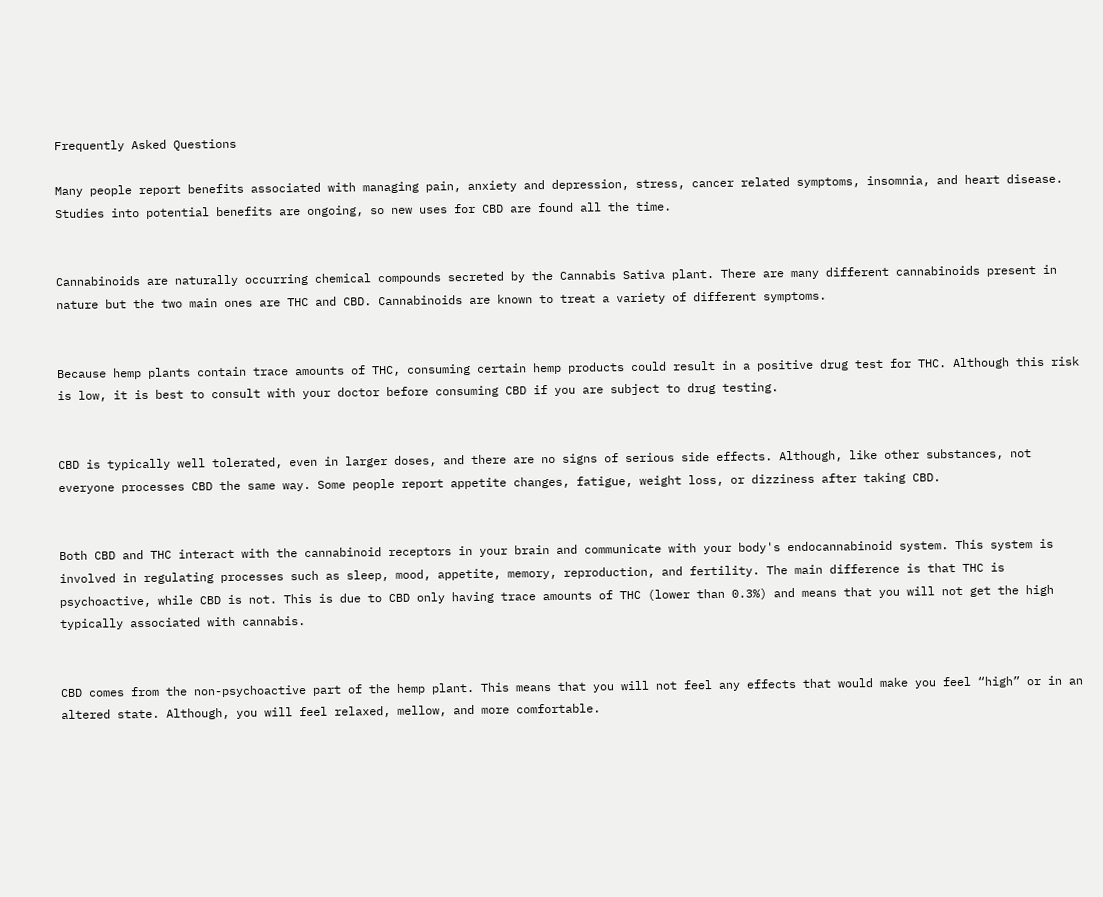Frequently Asked Questions

Many people report benefits associated with managing pain, anxiety and depression, stress, cancer related symptoms, insomnia, and heart disease. Studies into potential benefits are ongoing, so new uses for CBD are found all the time.


Cannabinoids are naturally occurring chemical compounds secreted by the Cannabis Sativa plant. There are many different cannabinoids present in nature but the two main ones are THC and CBD. Cannabinoids are known to treat a variety of different symptoms.


Because hemp plants contain trace amounts of THC, consuming certain hemp products could result in a positive drug test for THC. Although this risk is low, it is best to consult with your doctor before consuming CBD if you are subject to drug testing.


CBD is typically well tolerated, even in larger doses, and there are no signs of serious side effects. Although, like other substances, not everyone processes CBD the same way. Some people report appetite changes, fatigue, weight loss, or dizziness after taking CBD.


Both CBD and THC interact with the cannabinoid receptors in your brain and communicate with your body's endocannabinoid system. This system is involved in regulating processes such as sleep, mood, appetite, memory, reproduction, and fertility. The main difference is that THC is psychoactive, while CBD is not. This is due to CBD only having trace amounts of THC (lower than 0.3%) and means that you will not get the high typically associated with cannabis.


CBD comes from the non-psychoactive part of the hemp plant. This means that you will not feel any effects that would make you feel “high” or in an altered state. Although, you will feel relaxed, mellow, and more comfortable.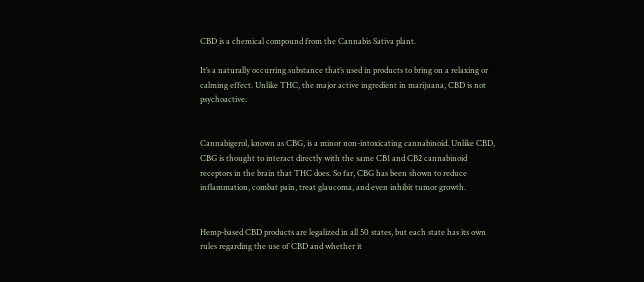CBD is a chemical compound from the Cannabis Sativa plant.

It’s a naturally occurring substance that’s used in products to bring on a relaxing or calming effect. Unlike THC, the major active ingredient in marijuana, CBD is not psychoactive.


Cannabigerol, known as CBG, is a minor non-intoxicating cannabinoid. Unlike CBD, CBG is thought to interact directly with the same CB1 and CB2 cannabinoid receptors in the brain that THC does. So far, CBG has been shown to reduce inflammation, combat pain, treat glaucoma, and even inhibit tumor growth.


Hemp-based CBD products are legalized in all 50 states, but each state has its own rules regarding the use of CBD and whether it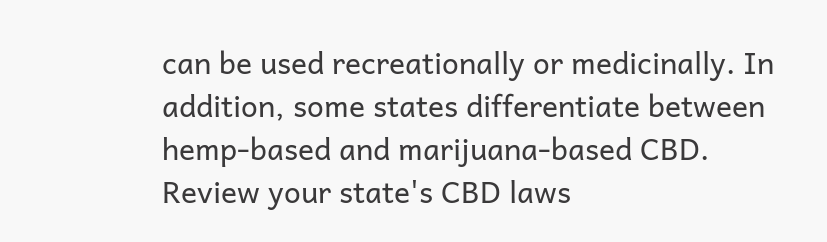can be used recreationally or medicinally. In addition, some states differentiate between hemp-based and marijuana-based CBD. Review your state's CBD laws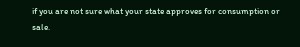if you are not sure what your state approves for consumption or sale.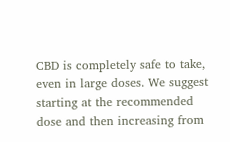CBD is completely safe to take, even in large doses. We suggest starting at the recommended dose and then increasing from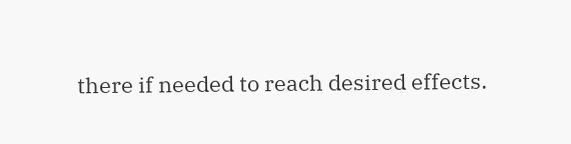there if needed to reach desired effects.